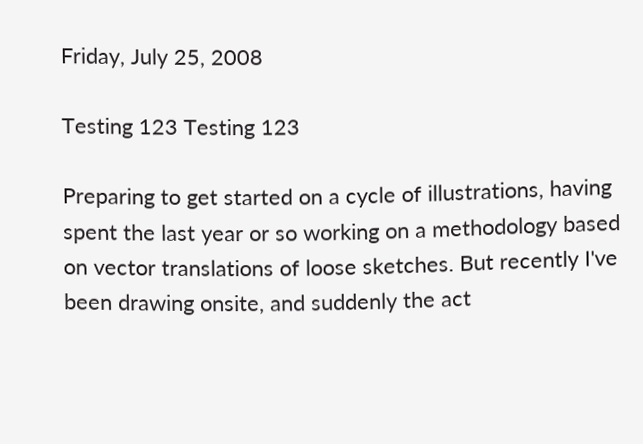Friday, July 25, 2008

Testing 123 Testing 123

Preparing to get started on a cycle of illustrations, having spent the last year or so working on a methodology based on vector translations of loose sketches. But recently I've been drawing onsite, and suddenly the act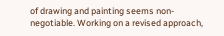of drawing and painting seems non-negotiable. Working on a revised approach,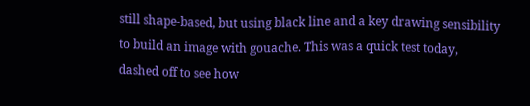still shape-based, but using black line and a key drawing sensibility to build an image with gouache. This was a quick test today, dashed off to see how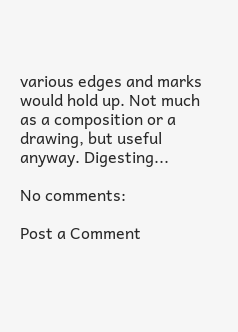various edges and marks would hold up. Not much as a composition or a drawing, but useful anyway. Digesting...

No comments:

Post a Comment